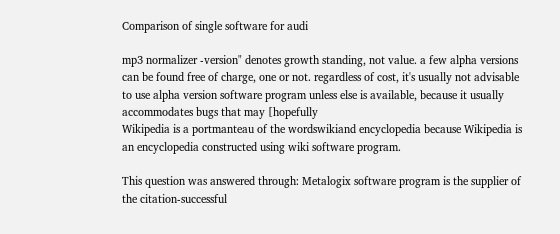Comparison of single software for audi

mp3 normalizer -version" denotes growth standing, not value. a few alpha versions can be found free of charge, one or not. regardless of cost, it's usually not advisable to use alpha version software program unless else is available, because it usually accommodates bugs that may [hopefully
Wikipedia is a portmanteau of the wordswikiand encyclopedia because Wikipedia is an encyclopedia constructed using wiki software program.

This question was answered through: Metalogix software program is the supplier of the citation-successful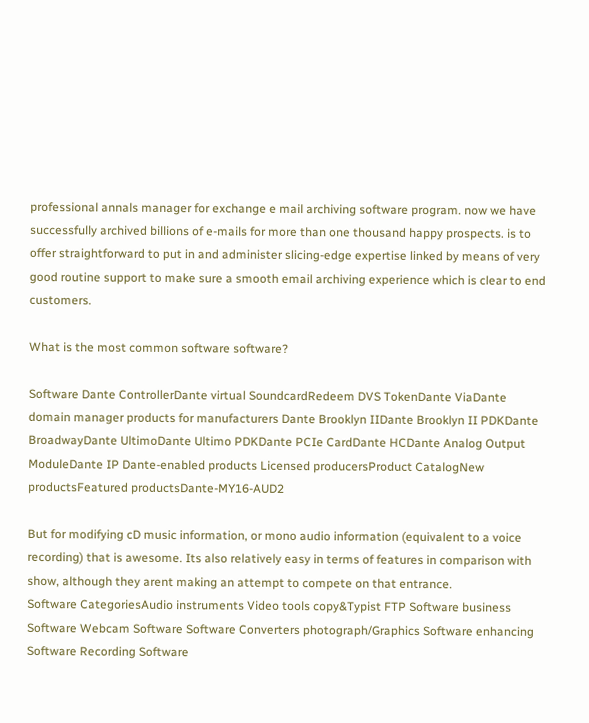professional annals manager for exchange e mail archiving software program. now we have successfully archived billions of e-mails for more than one thousand happy prospects. is to offer straightforward to put in and administer slicing-edge expertise linked by means of very good routine support to make sure a smooth email archiving experience which is clear to end customers.

What is the most common software software?

Software Dante ControllerDante virtual SoundcardRedeem DVS TokenDante ViaDante domain manager products for manufacturers Dante Brooklyn IIDante Brooklyn II PDKDante BroadwayDante UltimoDante Ultimo PDKDante PCIe CardDante HCDante Analog Output ModuleDante IP Dante-enabled products Licensed producersProduct CatalogNew productsFeatured productsDante-MY16-AUD2

But for modifying cD music information, or mono audio information (equivalent to a voice recording) that is awesome. Its also relatively easy in terms of features in comparison with show, although they arent making an attempt to compete on that entrance.
Software CategoriesAudio instruments Video tools copy&Typist FTP Software business Software Webcam Software Software Converters photograph/Graphics Software enhancing Software Recording Software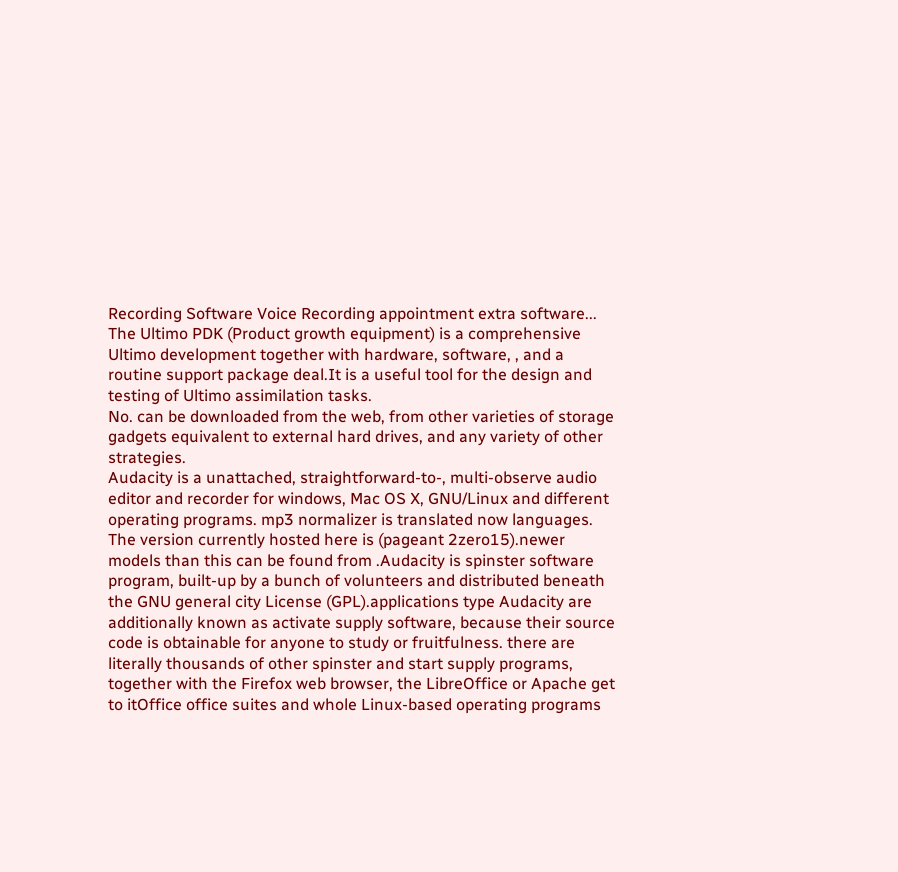Recording Software Voice Recording appointment extra software...
The Ultimo PDK (Product growth equipment) is a comprehensive Ultimo development together with hardware, software, , and a routine support package deal.It is a useful tool for the design and testing of Ultimo assimilation tasks.
No. can be downloaded from the web, from other varieties of storage gadgets equivalent to external hard drives, and any variety of other strategies.
Audacity is a unattached, straightforward-to-, multi-observe audio editor and recorder for windows, Mac OS X, GNU/Linux and different operating programs. mp3 normalizer is translated now languages. The version currently hosted here is (pageant 2zero15).newer models than this can be found from .Audacity is spinster software program, built-up by a bunch of volunteers and distributed beneath the GNU general city License (GPL).applications type Audacity are additionally known as activate supply software, because their source code is obtainable for anyone to study or fruitfulness. there are literally thousands of other spinster and start supply programs, together with the Firefox web browser, the LibreOffice or Apache get to itOffice office suites and whole Linux-based operating programs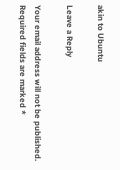akin to Ubuntu

Leave a Reply

Your email address will not be published. Required fields are marked *